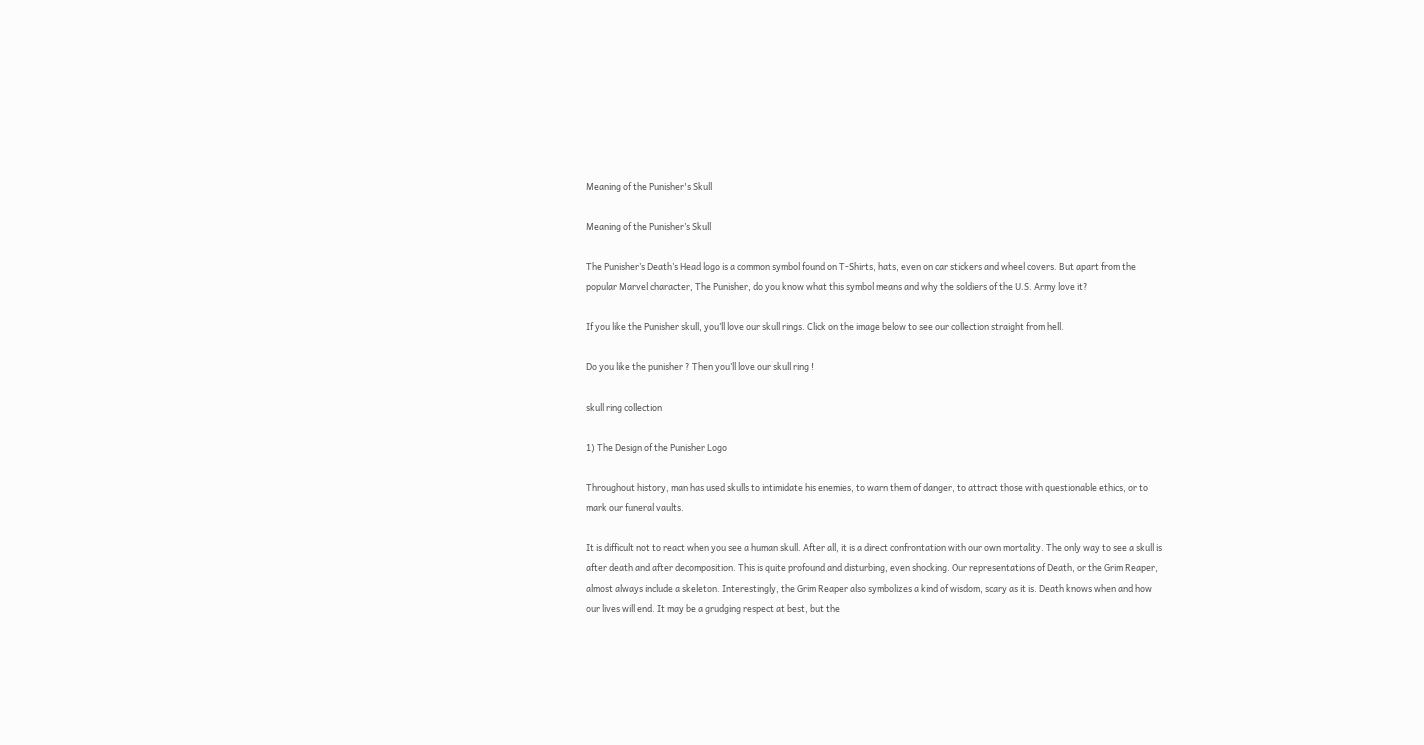Meaning of the Punisher's Skull

Meaning of the Punisher’s Skull

The Punisher’s Death’s Head logo is a common symbol found on T-Shirts, hats, even on car stickers and wheel covers. But apart from the popular Marvel character, The Punisher, do you know what this symbol means and why the soldiers of the U.S. Army love it?

If you like the Punisher skull, you’ll love our skull rings. Click on the image below to see our collection straight from hell.

Do you like the punisher ? Then you’ll love our skull ring !

skull ring collection

1) The Design of the Punisher Logo

Throughout history, man has used skulls to intimidate his enemies, to warn them of danger, to attract those with questionable ethics, or to mark our funeral vaults.

It is difficult not to react when you see a human skull. After all, it is a direct confrontation with our own mortality. The only way to see a skull is after death and after decomposition. This is quite profound and disturbing, even shocking. Our representations of Death, or the Grim Reaper, almost always include a skeleton. Interestingly, the Grim Reaper also symbolizes a kind of wisdom, scary as it is. Death knows when and how our lives will end. It may be a grudging respect at best, but the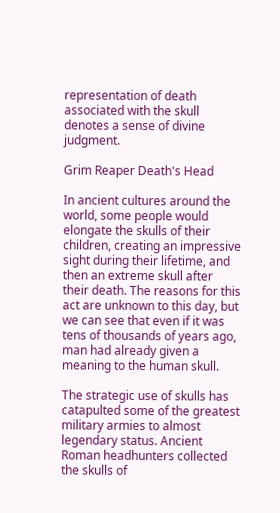representation of death associated with the skull denotes a sense of divine judgment.

Grim Reaper Death's Head

In ancient cultures around the world, some people would elongate the skulls of their children, creating an impressive sight during their lifetime, and then an extreme skull after their death. The reasons for this act are unknown to this day, but we can see that even if it was tens of thousands of years ago, man had already given a meaning to the human skull.

The strategic use of skulls has catapulted some of the greatest military armies to almost legendary status. Ancient Roman headhunters collected the skulls of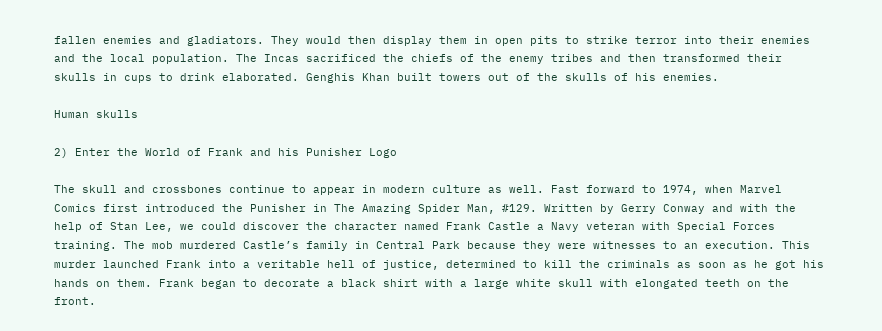fallen enemies and gladiators. They would then display them in open pits to strike terror into their enemies and the local population. The Incas sacrificed the chiefs of the enemy tribes and then transformed their skulls in cups to drink elaborated. Genghis Khan built towers out of the skulls of his enemies.

Human skulls

2) Enter the World of Frank and his Punisher Logo

The skull and crossbones continue to appear in modern culture as well. Fast forward to 1974, when Marvel Comics first introduced the Punisher in The Amazing Spider Man, #129. Written by Gerry Conway and with the help of Stan Lee, we could discover the character named Frank Castle a Navy veteran with Special Forces training. The mob murdered Castle’s family in Central Park because they were witnesses to an execution. This murder launched Frank into a veritable hell of justice, determined to kill the criminals as soon as he got his hands on them. Frank began to decorate a black shirt with a large white skull with elongated teeth on the front.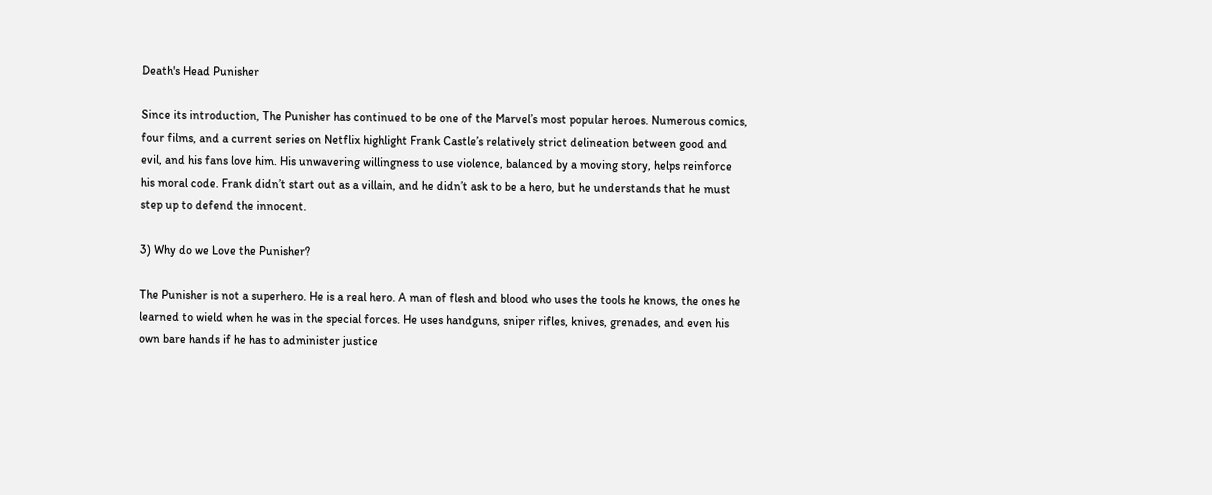Death's Head Punisher

Since its introduction, The Punisher has continued to be one of the Marvel’s most popular heroes. Numerous comics, four films, and a current series on Netflix highlight Frank Castle’s relatively strict delineation between good and evil, and his fans love him. His unwavering willingness to use violence, balanced by a moving story, helps reinforce his moral code. Frank didn’t start out as a villain, and he didn’t ask to be a hero, but he understands that he must step up to defend the innocent.

3) Why do we Love the Punisher?

The Punisher is not a superhero. He is a real hero. A man of flesh and blood who uses the tools he knows, the ones he learned to wield when he was in the special forces. He uses handguns, sniper rifles, knives, grenades, and even his own bare hands if he has to administer justice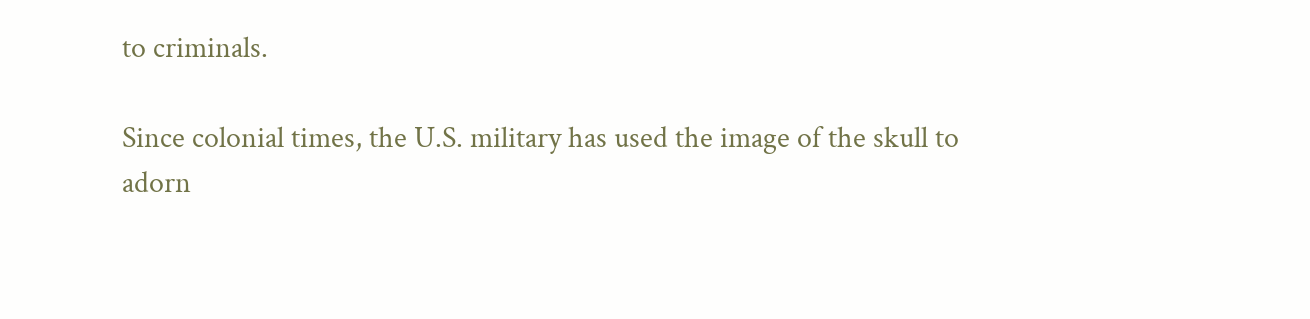to criminals.

Since colonial times, the U.S. military has used the image of the skull to adorn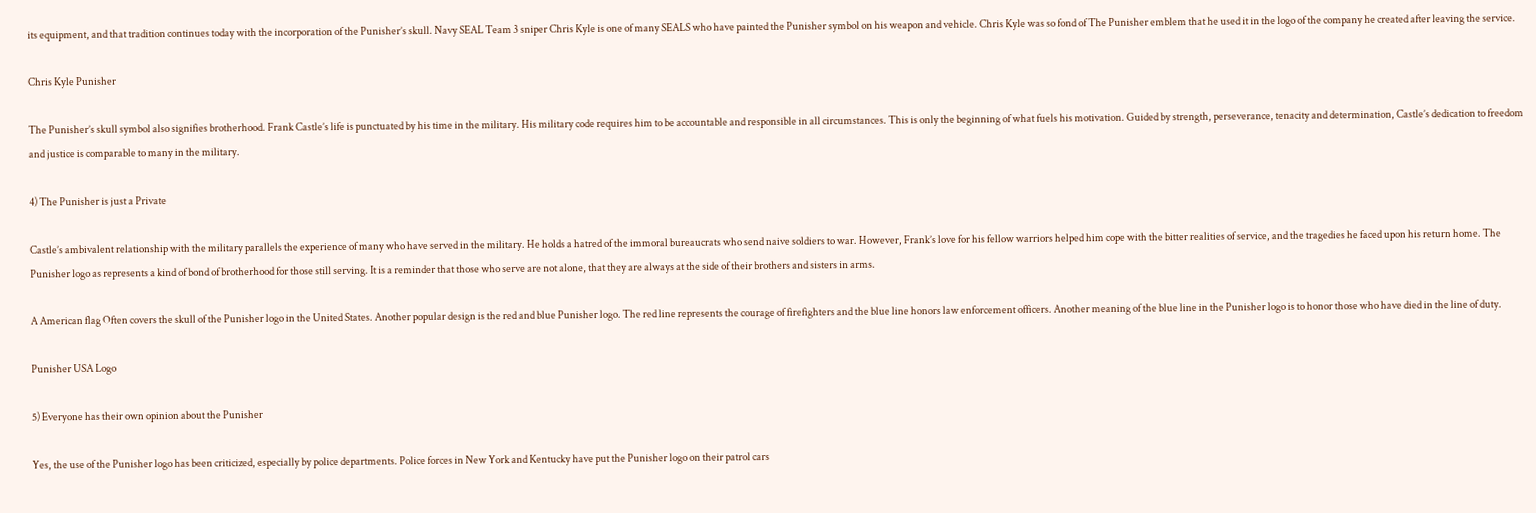its equipment, and that tradition continues today with the incorporation of the Punisher’s skull. Navy SEAL Team 3 sniper Chris Kyle is one of many SEALS who have painted the Punisher symbol on his weapon and vehicle. Chris Kyle was so fond of The Punisher emblem that he used it in the logo of the company he created after leaving the service.

Chris Kyle Punisher

The Punisher’s skull symbol also signifies brotherhood. Frank Castle’s life is punctuated by his time in the military. His military code requires him to be accountable and responsible in all circumstances. This is only the beginning of what fuels his motivation. Guided by strength, perseverance, tenacity and determination, Castle’s dedication to freedom and justice is comparable to many in the military.

4) The Punisher is just a Private

Castle’s ambivalent relationship with the military parallels the experience of many who have served in the military. He holds a hatred of the immoral bureaucrats who send naive soldiers to war. However, Frank’s love for his fellow warriors helped him cope with the bitter realities of service, and the tragedies he faced upon his return home. The Punisher logo as represents a kind of bond of brotherhood for those still serving. It is a reminder that those who serve are not alone, that they are always at the side of their brothers and sisters in arms.

A American flag Often covers the skull of the Punisher logo in the United States. Another popular design is the red and blue Punisher logo. The red line represents the courage of firefighters and the blue line honors law enforcement officers. Another meaning of the blue line in the Punisher logo is to honor those who have died in the line of duty.

Punisher USA Logo

5) Everyone has their own opinion about the Punisher

Yes, the use of the Punisher logo has been criticized, especially by police departments. Police forces in New York and Kentucky have put the Punisher logo on their patrol cars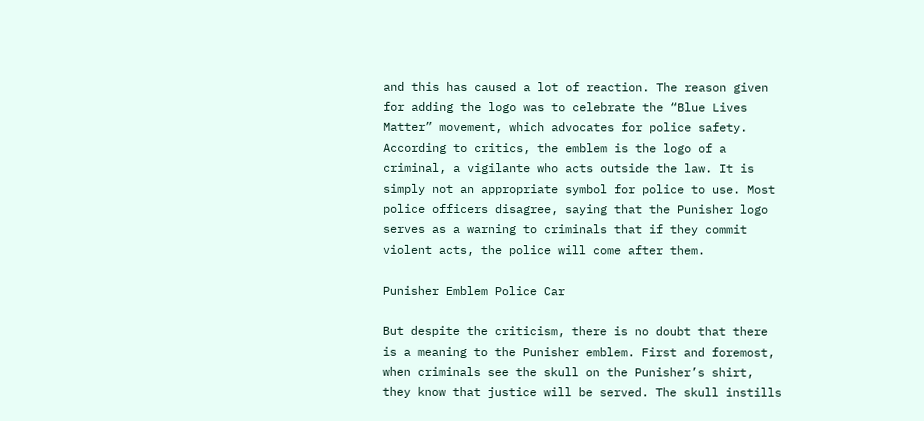and this has caused a lot of reaction. The reason given for adding the logo was to celebrate the “Blue Lives Matter” movement, which advocates for police safety. According to critics, the emblem is the logo of a criminal, a vigilante who acts outside the law. It is simply not an appropriate symbol for police to use. Most police officers disagree, saying that the Punisher logo serves as a warning to criminals that if they commit violent acts, the police will come after them.

Punisher Emblem Police Car

But despite the criticism, there is no doubt that there is a meaning to the Punisher emblem. First and foremost, when criminals see the skull on the Punisher’s shirt, they know that justice will be served. The skull instills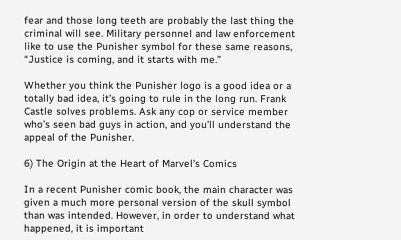fear and those long teeth are probably the last thing the criminal will see. Military personnel and law enforcement like to use the Punisher symbol for these same reasons, “Justice is coming, and it starts with me.”

Whether you think the Punisher logo is a good idea or a totally bad idea, it’s going to rule in the long run. Frank Castle solves problems. Ask any cop or service member who’s seen bad guys in action, and you’ll understand the appeal of the Punisher.

6) The Origin at the Heart of Marvel’s Comics

In a recent Punisher comic book, the main character was given a much more personal version of the skull symbol than was intended. However, in order to understand what happened, it is important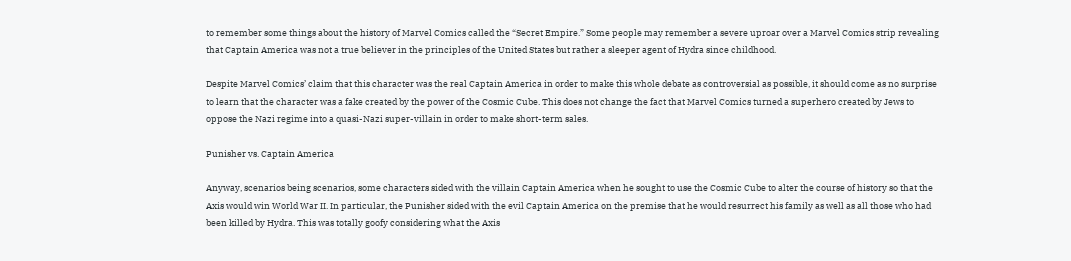to remember some things about the history of Marvel Comics called the “Secret Empire.” Some people may remember a severe uproar over a Marvel Comics strip revealing that Captain America was not a true believer in the principles of the United States but rather a sleeper agent of Hydra since childhood.

Despite Marvel Comics’ claim that this character was the real Captain America in order to make this whole debate as controversial as possible, it should come as no surprise to learn that the character was a fake created by the power of the Cosmic Cube. This does not change the fact that Marvel Comics turned a superhero created by Jews to oppose the Nazi regime into a quasi-Nazi super-villain in order to make short-term sales.

Punisher vs. Captain America

Anyway, scenarios being scenarios, some characters sided with the villain Captain America when he sought to use the Cosmic Cube to alter the course of history so that the Axis would win World War II. In particular, the Punisher sided with the evil Captain America on the premise that he would resurrect his family as well as all those who had been killed by Hydra. This was totally goofy considering what the Axis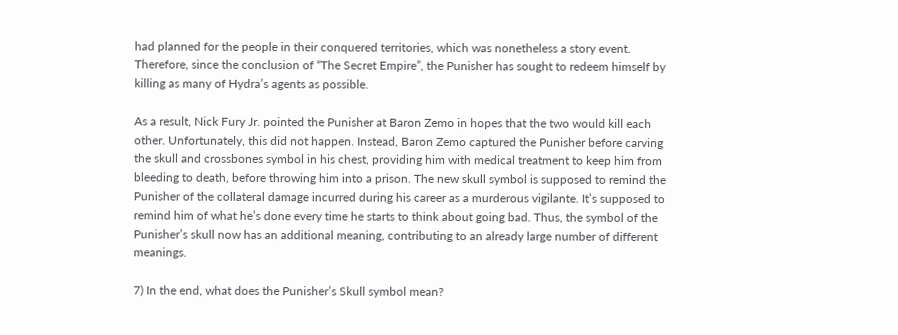had planned for the people in their conquered territories, which was nonetheless a story event. Therefore, since the conclusion of “The Secret Empire”, the Punisher has sought to redeem himself by killing as many of Hydra’s agents as possible.

As a result, Nick Fury Jr. pointed the Punisher at Baron Zemo in hopes that the two would kill each other. Unfortunately, this did not happen. Instead, Baron Zemo captured the Punisher before carving the skull and crossbones symbol in his chest, providing him with medical treatment to keep him from bleeding to death, before throwing him into a prison. The new skull symbol is supposed to remind the Punisher of the collateral damage incurred during his career as a murderous vigilante. It’s supposed to remind him of what he’s done every time he starts to think about going bad. Thus, the symbol of the Punisher’s skull now has an additional meaning, contributing to an already large number of different meanings.

7) In the end, what does the Punisher’s Skull symbol mean?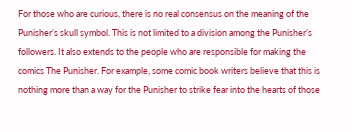For those who are curious, there is no real consensus on the meaning of the Punisher’s skull symbol. This is not limited to a division among the Punisher’s followers. It also extends to the people who are responsible for making the comics The Punisher. For example, some comic book writers believe that this is nothing more than a way for the Punisher to strike fear into the hearts of those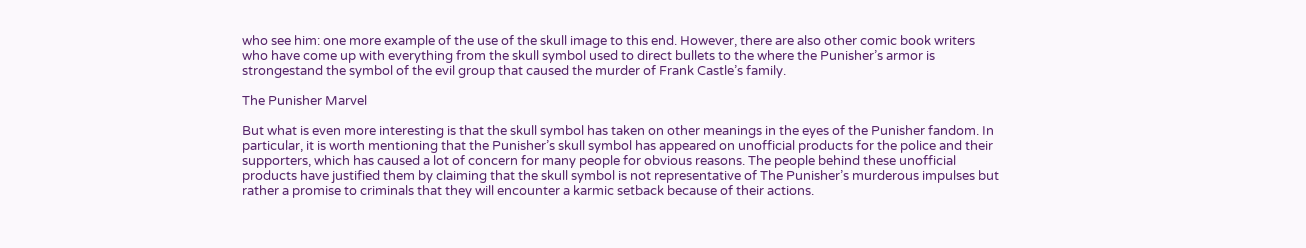who see him: one more example of the use of the skull image to this end. However, there are also other comic book writers who have come up with everything from the skull symbol used to direct bullets to the where the Punisher’s armor is strongestand the symbol of the evil group that caused the murder of Frank Castle’s family.

The Punisher Marvel

But what is even more interesting is that the skull symbol has taken on other meanings in the eyes of the Punisher fandom. In particular, it is worth mentioning that the Punisher’s skull symbol has appeared on unofficial products for the police and their supporters, which has caused a lot of concern for many people for obvious reasons. The people behind these unofficial products have justified them by claiming that the skull symbol is not representative of The Punisher’s murderous impulses but rather a promise to criminals that they will encounter a karmic setback because of their actions.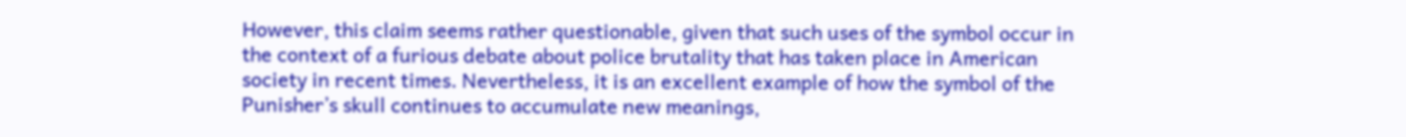However, this claim seems rather questionable, given that such uses of the symbol occur in the context of a furious debate about police brutality that has taken place in American society in recent times. Nevertheless, it is an excellent example of how the symbol of the Punisher’s skull continues to accumulate new meanings,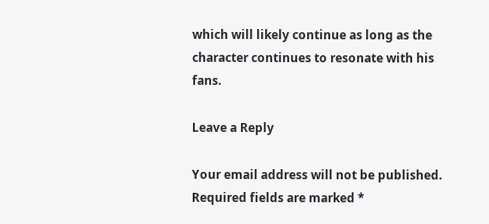which will likely continue as long as the character continues to resonate with his fans.

Leave a Reply

Your email address will not be published. Required fields are marked *